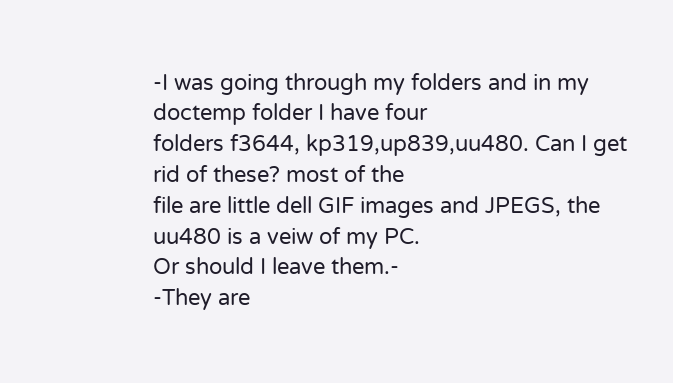-I was going through my folders and in my doctemp folder I have four
folders f3644, kp319,up839,uu480. Can I get rid of these? most of the
file are little dell GIF images and JPEGS, the uu480 is a veiw of my PC.
Or should I leave them.-
-They are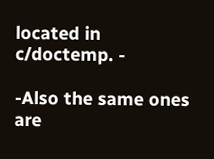located in c/doctemp. -

-Also the same ones are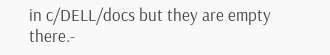in c/DELL/docs but they are empty there.-